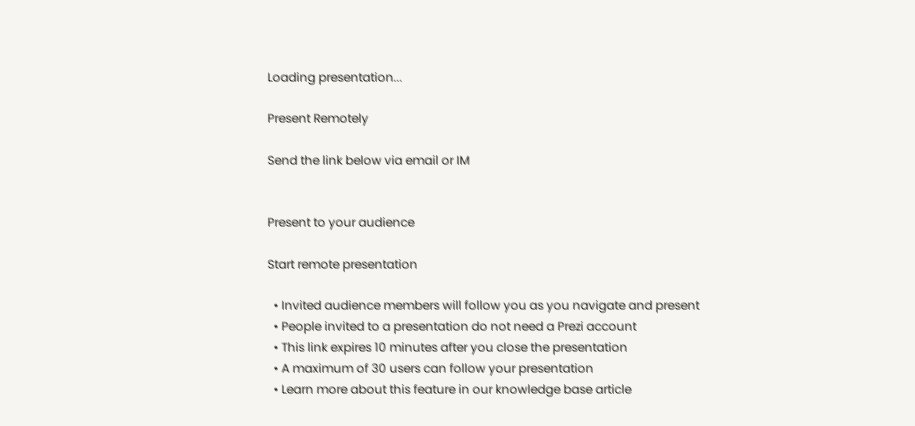Loading presentation...

Present Remotely

Send the link below via email or IM


Present to your audience

Start remote presentation

  • Invited audience members will follow you as you navigate and present
  • People invited to a presentation do not need a Prezi account
  • This link expires 10 minutes after you close the presentation
  • A maximum of 30 users can follow your presentation
  • Learn more about this feature in our knowledge base article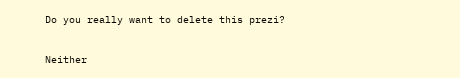Do you really want to delete this prezi?

Neither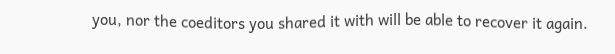you, nor the coeditors you shared it with will be able to recover it again.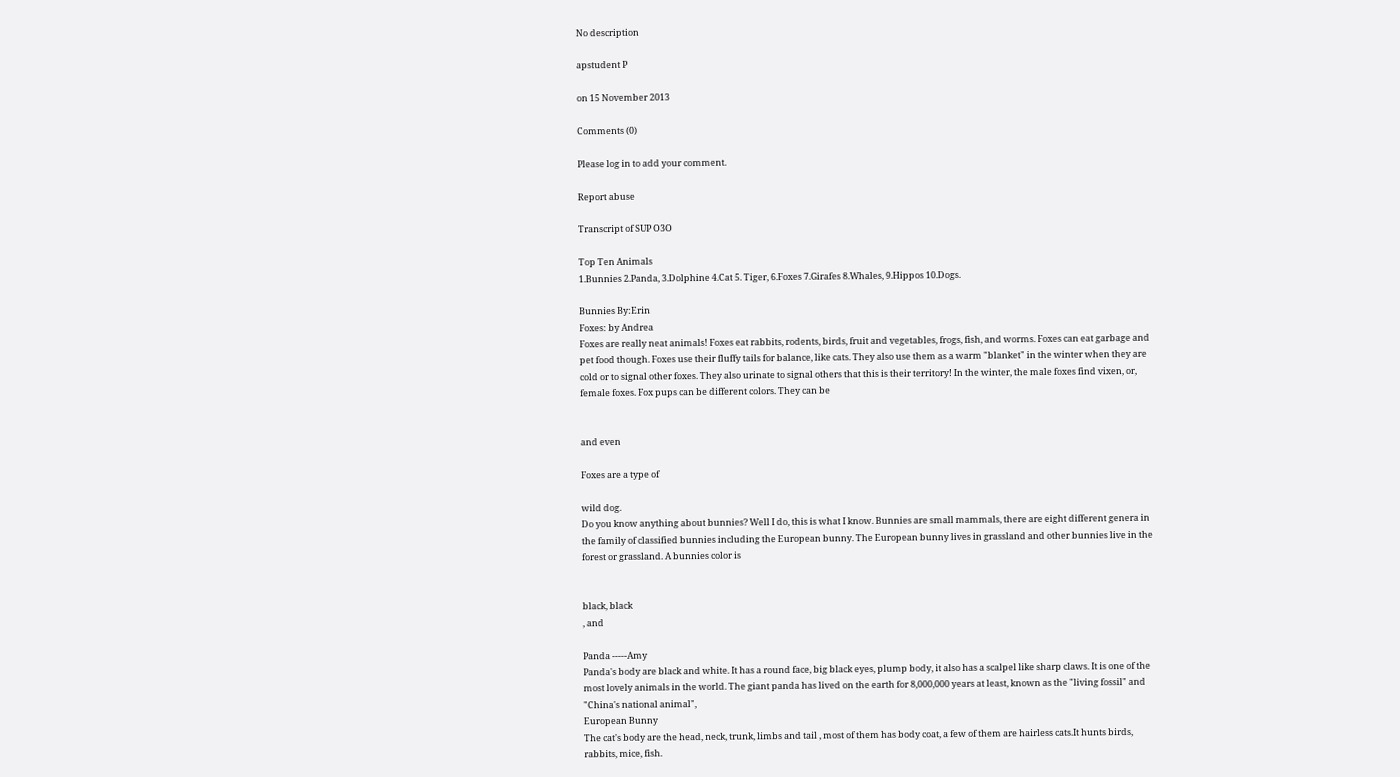No description

apstudent P

on 15 November 2013

Comments (0)

Please log in to add your comment.

Report abuse

Transcript of SUP O3O

Top Ten Animals
1.Bunnies 2.Panda, 3.Dolphine 4.Cat 5. Tiger, 6.Foxes 7.Girafes 8.Whales, 9.Hippos 10.Dogs.

Bunnies By:Erin
Foxes: by Andrea
Foxes are really neat animals! Foxes eat rabbits, rodents, birds, fruit and vegetables, frogs, fish, and worms. Foxes can eat garbage and pet food though. Foxes use their fluffy tails for balance, like cats. They also use them as a warm "blanket" in the winter when they are cold or to signal other foxes. They also urinate to signal others that this is their territory! In the winter, the male foxes find vixen, or, female foxes. Fox pups can be different colors. They can be


and even

Foxes are a type of

wild dog.
Do you know anything about bunnies? Well I do, this is what I know. Bunnies are small mammals, there are eight different genera in the family of classified bunnies including the European bunny. The European bunny lives in grassland and other bunnies live in the forest or grassland. A bunnies color is


black, black
, and

Panda -----Amy
Panda's body are black and white. It has a round face, big black eyes, plump body, it also has a scalpel like sharp claws. It is one of the most lovely animals in the world. The giant panda has lived on the earth for 8,000,000 years at least, known as the "living fossil" and "China's national animal",
European Bunny
The cat's body are the head, neck, trunk, limbs and tail , most of them has body coat, a few of them are hairless cats.It hunts birds, rabbits, mice, fish.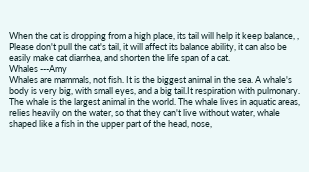When the cat is dropping from a high place, its tail will help it keep balance, , Please don't pull the cat's tail, it will affect its balance ability, it can also be easily make cat diarrhea, and shorten the life span of a cat.
Whales ---Amy
Whales are mammals, not fish. It is the biggest animal in the sea. A whale's body is very big, with small eyes, and a big tail.It respiration with pulmonary.
The whale is the largest animal in the world. The whale lives in aquatic areas, relies heavily on the water, so that they can't live without water, whale shaped like a fish in the upper part of the head, nose,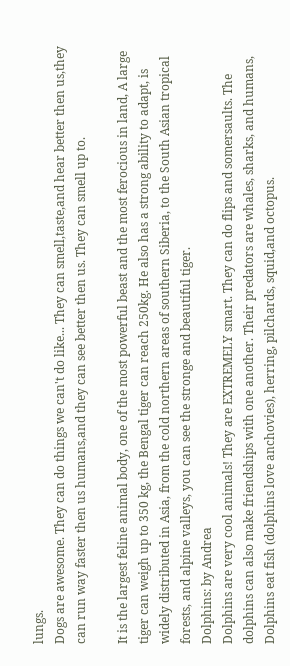lungs.
Dogs are awesome. They can do things we can't do like... They can smell,taste,and hear better then us,they can run way faster then us humans,and they can see better then us. They can smell up to.

It is the largest feline animal body, one of the most powerful beast and the most ferocious in land, A large tiger can weigh up to 350 kg, the Bengal tiger can reach 250kg. He also has a strong ability to adapt, is widely distributed in Asia, from the cold northern areas of southern Siberia, to the South Asian tropical forests, and alpine valleys, you can see the stronge and beautiful tiger.
Dolphins: by Andrea
Dolphins are very cool animals! They are EXTREMELY smart. They can do flips and somersaults. The dolphins can also make friendships with one another. Their predators are whales, sharks, and humans, Dolphins eat fish (dolphins love anchovies), herring, pilchards, squid,and octopus.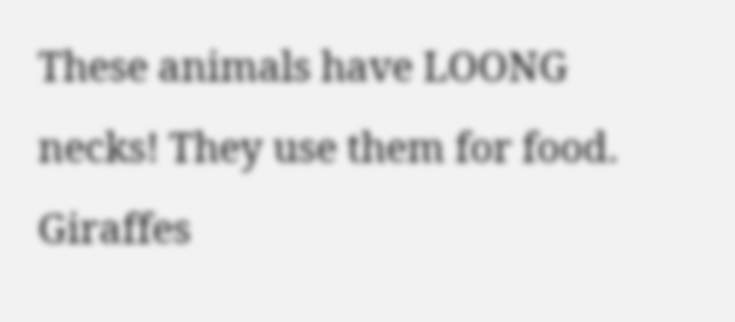These animals have LOONG necks! They use them for food. Giraffes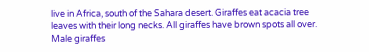live in Africa, south of the Sahara desert. Giraffes eat acacia tree leaves with their long necks. All giraffes have brown spots all over. Male giraffes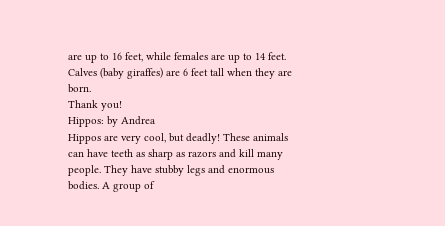are up to 16 feet, while females are up to 14 feet. Calves (baby giraffes) are 6 feet tall when they are born.
Thank you!
Hippos: by Andrea
Hippos are very cool, but deadly! These animals can have teeth as sharp as razors and kill many people. They have stubby legs and enormous bodies. A group of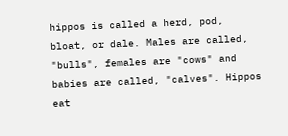hippos is called a herd, pod, bloat, or dale. Males are called, "bulls", females are "cows" and babies are called, "calves". Hippos eat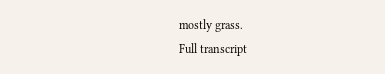mostly grass.
Full transcript